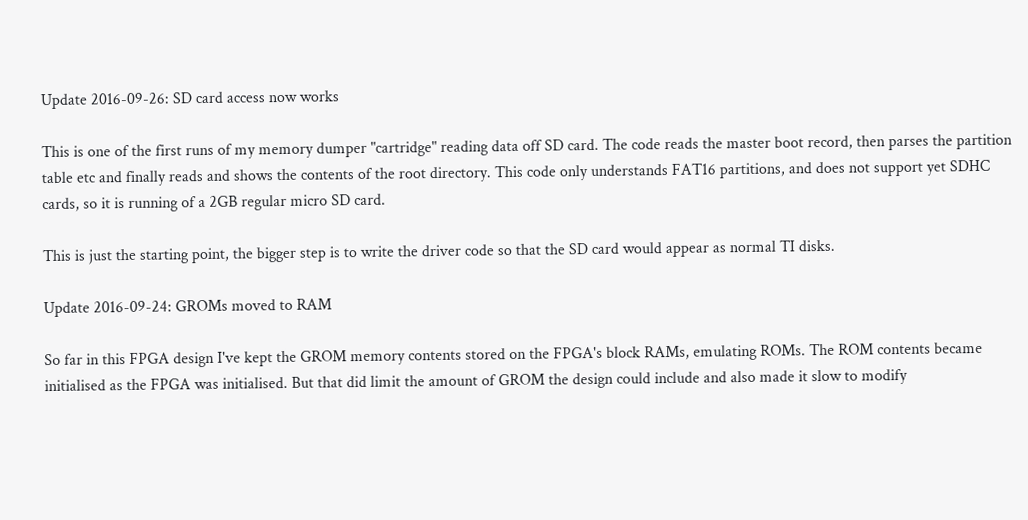Update 2016-09-26: SD card access now works

This is one of the first runs of my memory dumper "cartridge" reading data off SD card. The code reads the master boot record, then parses the partition table etc and finally reads and shows the contents of the root directory. This code only understands FAT16 partitions, and does not support yet SDHC cards, so it is running of a 2GB regular micro SD card.

This is just the starting point, the bigger step is to write the driver code so that the SD card would appear as normal TI disks.

Update 2016-09-24: GROMs moved to RAM

So far in this FPGA design I've kept the GROM memory contents stored on the FPGA's block RAMs, emulating ROMs. The ROM contents became initialised as the FPGA was initialised. But that did limit the amount of GROM the design could include and also made it slow to modify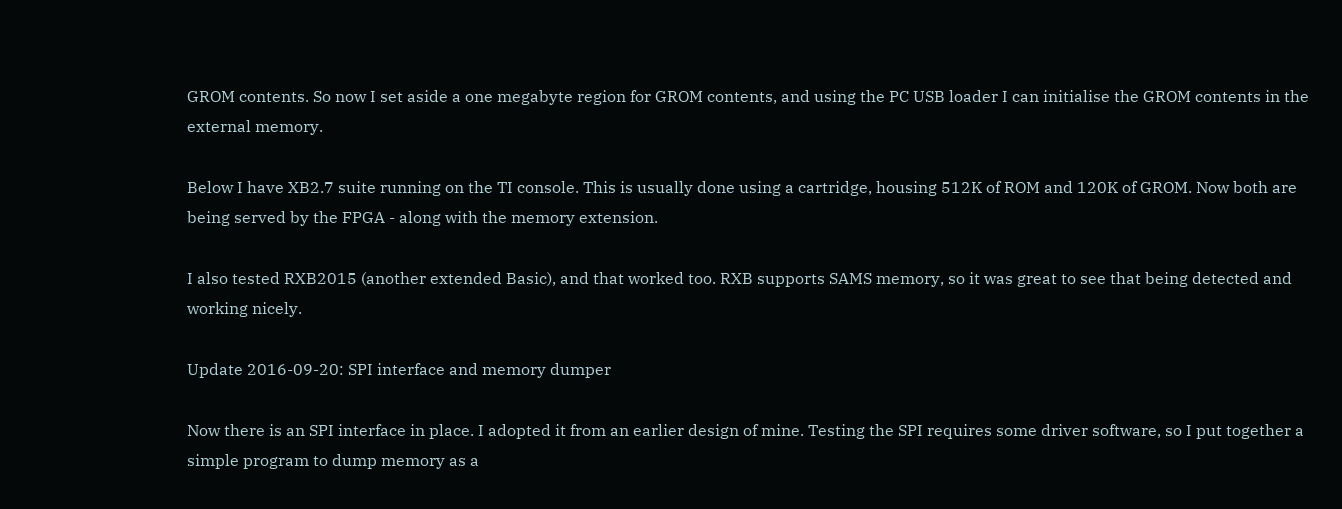GROM contents. So now I set aside a one megabyte region for GROM contents, and using the PC USB loader I can initialise the GROM contents in the external memory.

Below I have XB2.7 suite running on the TI console. This is usually done using a cartridge, housing 512K of ROM and 120K of GROM. Now both are being served by the FPGA - along with the memory extension.

I also tested RXB2015 (another extended Basic), and that worked too. RXB supports SAMS memory, so it was great to see that being detected and working nicely.

Update 2016-09-20: SPI interface and memory dumper

Now there is an SPI interface in place. I adopted it from an earlier design of mine. Testing the SPI requires some driver software, so I put together a simple program to dump memory as a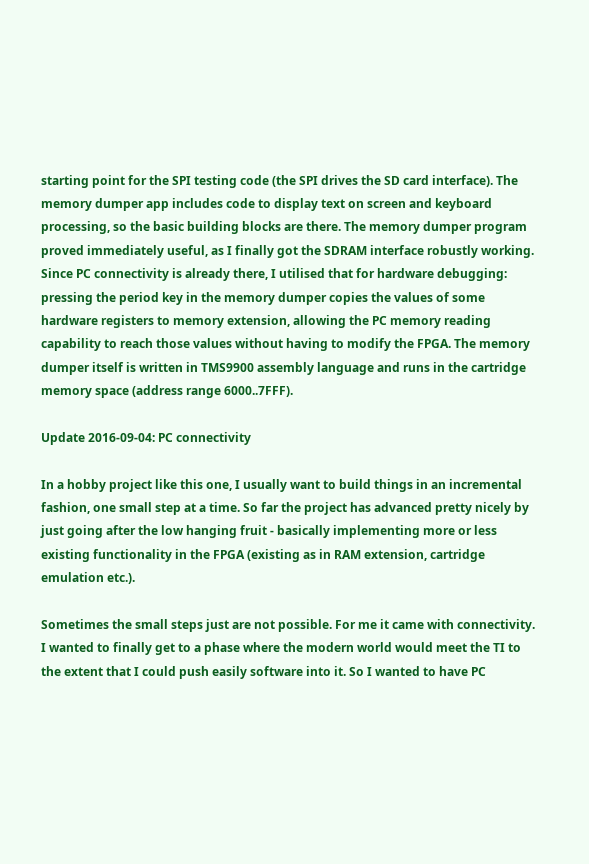starting point for the SPI testing code (the SPI drives the SD card interface). The memory dumper app includes code to display text on screen and keyboard processing, so the basic building blocks are there. The memory dumper program proved immediately useful, as I finally got the SDRAM interface robustly working. Since PC connectivity is already there, I utilised that for hardware debugging: pressing the period key in the memory dumper copies the values of some hardware registers to memory extension, allowing the PC memory reading capability to reach those values without having to modify the FPGA. The memory dumper itself is written in TMS9900 assembly language and runs in the cartridge memory space (address range 6000..7FFF).

Update 2016-09-04: PC connectivity

In a hobby project like this one, I usually want to build things in an incremental fashion, one small step at a time. So far the project has advanced pretty nicely by just going after the low hanging fruit - basically implementing more or less existing functionality in the FPGA (existing as in RAM extension, cartridge emulation etc.).

Sometimes the small steps just are not possible. For me it came with connectivity. I wanted to finally get to a phase where the modern world would meet the TI to the extent that I could push easily software into it. So I wanted to have PC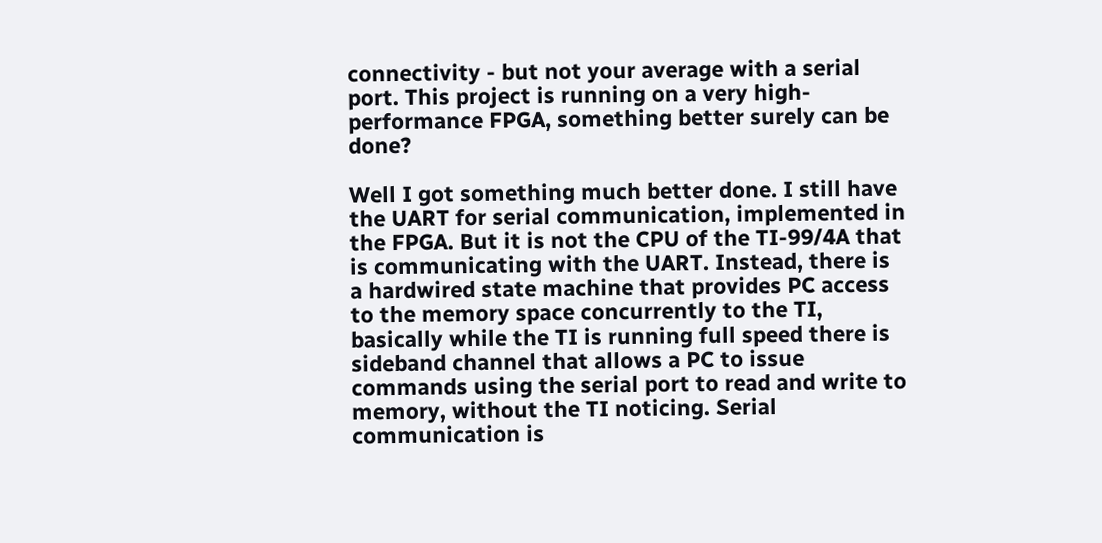connectivity - but not your average with a serial port. This project is running on a very high-performance FPGA, something better surely can be done?

Well I got something much better done. I still have the UART for serial communication, implemented in the FPGA. But it is not the CPU of the TI-99/4A that is communicating with the UART. Instead, there is a hardwired state machine that provides PC access to the memory space concurrently to the TI, basically while the TI is running full speed there is sideband channel that allows a PC to issue commands using the serial port to read and write to memory, without the TI noticing. Serial communication is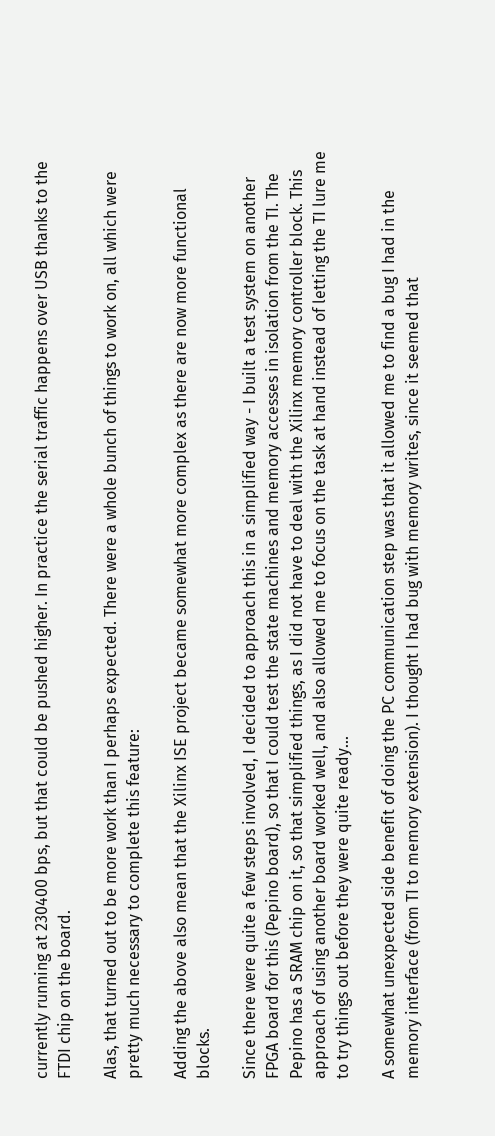currently running at 230400 bps, but that could be pushed higher. In practice the serial traffic happens over USB thanks to the FTDI chip on the board.

Alas, that turned out to be more work than I perhaps expected. There were a whole bunch of things to work on, all which were pretty much necessary to complete this feature:

Adding the above also mean that the Xilinx ISE project became somewhat more complex as there are now more functional blocks.

Since there were quite a few steps involved, I decided to approach this in a simplified way - I built a test system on another FPGA board for this (Pepino board), so that I could test the state machines and memory accesses in isolation from the TI. The Pepino has a SRAM chip on it, so that simplified things, as I did not have to deal with the Xilinx memory controller block. This approach of using another board worked well, and also allowed me to focus on the task at hand instead of letting the TI lure me to try things out before they were quite ready...

A somewhat unexpected side benefit of doing the PC communication step was that it allowed me to find a bug I had in the memory interface (from TI to memory extension). I thought I had bug with memory writes, since it seemed that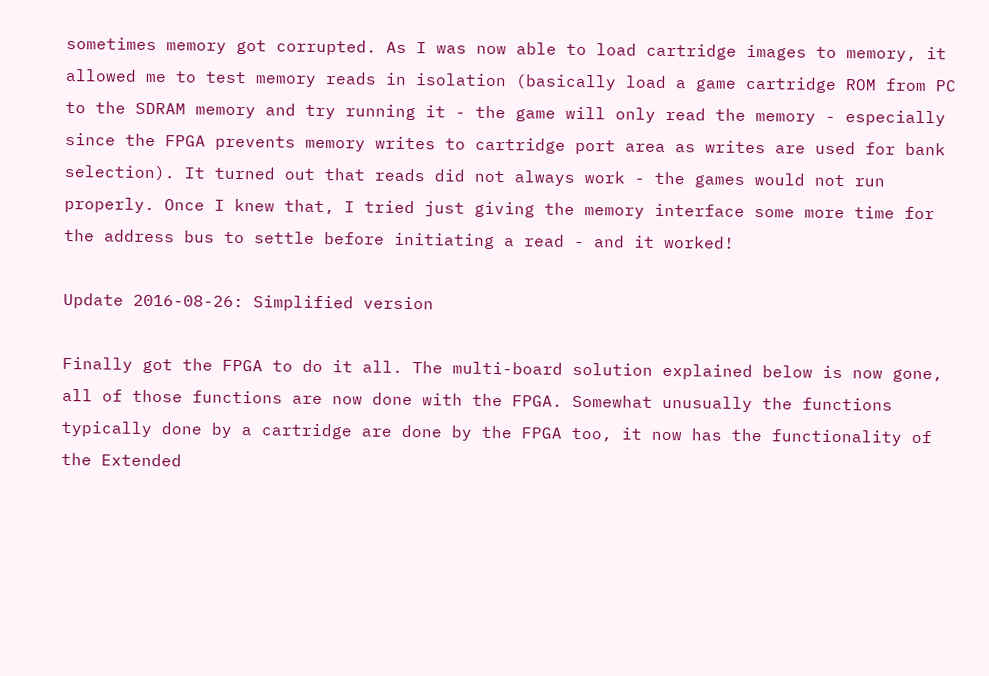sometimes memory got corrupted. As I was now able to load cartridge images to memory, it allowed me to test memory reads in isolation (basically load a game cartridge ROM from PC to the SDRAM memory and try running it - the game will only read the memory - especially since the FPGA prevents memory writes to cartridge port area as writes are used for bank selection). It turned out that reads did not always work - the games would not run properly. Once I knew that, I tried just giving the memory interface some more time for the address bus to settle before initiating a read - and it worked!

Update 2016-08-26: Simplified version

Finally got the FPGA to do it all. The multi-board solution explained below is now gone, all of those functions are now done with the FPGA. Somewhat unusually the functions typically done by a cartridge are done by the FPGA too, it now has the functionality of the Extended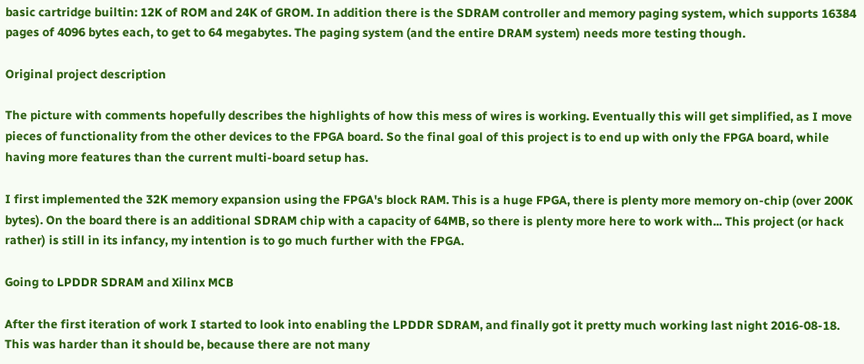basic cartridge builtin: 12K of ROM and 24K of GROM. In addition there is the SDRAM controller and memory paging system, which supports 16384 pages of 4096 bytes each, to get to 64 megabytes. The paging system (and the entire DRAM system) needs more testing though.

Original project description

The picture with comments hopefully describes the highlights of how this mess of wires is working. Eventually this will get simplified, as I move pieces of functionality from the other devices to the FPGA board. So the final goal of this project is to end up with only the FPGA board, while having more features than the current multi-board setup has.

I first implemented the 32K memory expansion using the FPGA's block RAM. This is a huge FPGA, there is plenty more memory on-chip (over 200K bytes). On the board there is an additional SDRAM chip with a capacity of 64MB, so there is plenty more here to work with... This project (or hack rather) is still in its infancy, my intention is to go much further with the FPGA.

Going to LPDDR SDRAM and Xilinx MCB

After the first iteration of work I started to look into enabling the LPDDR SDRAM, and finally got it pretty much working last night 2016-08-18. This was harder than it should be, because there are not many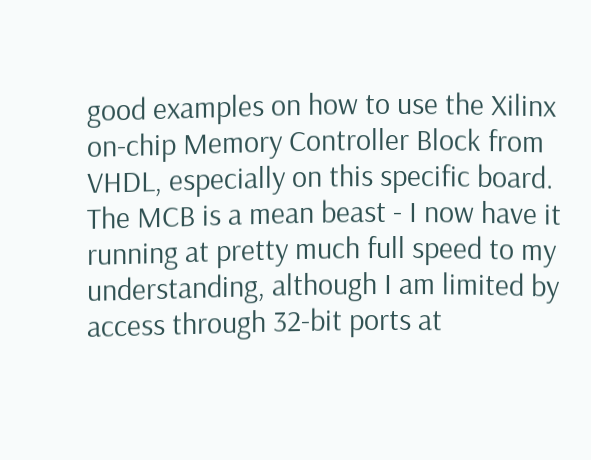good examples on how to use the Xilinx on-chip Memory Controller Block from VHDL, especially on this specific board. The MCB is a mean beast - I now have it running at pretty much full speed to my understanding, although I am limited by access through 32-bit ports at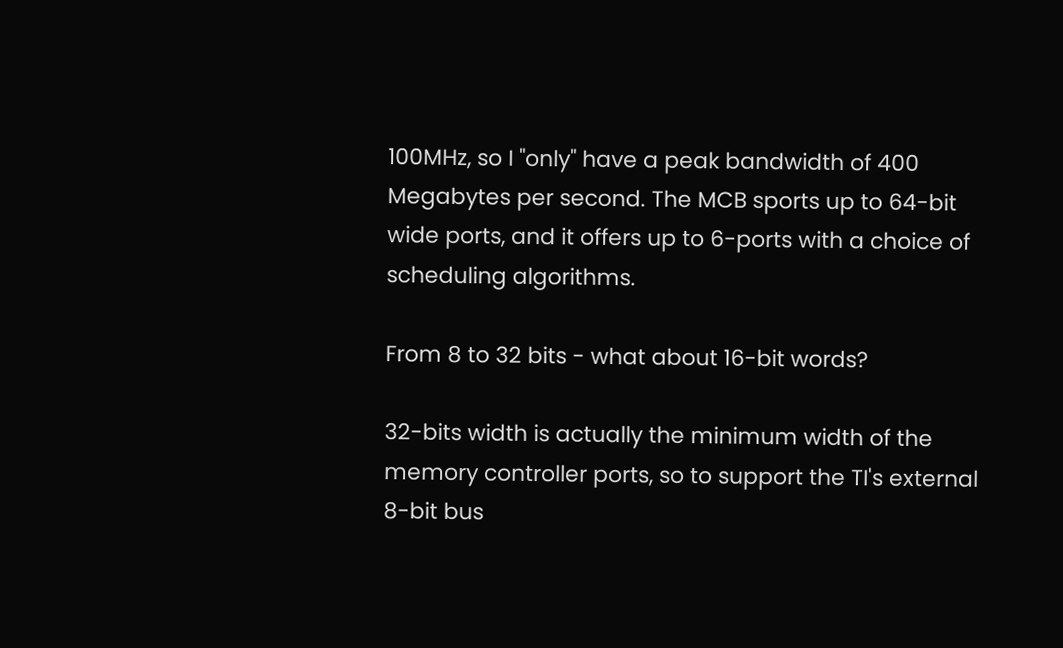100MHz, so I "only" have a peak bandwidth of 400 Megabytes per second. The MCB sports up to 64-bit wide ports, and it offers up to 6-ports with a choice of scheduling algorithms.

From 8 to 32 bits - what about 16-bit words?

32-bits width is actually the minimum width of the memory controller ports, so to support the TI's external 8-bit bus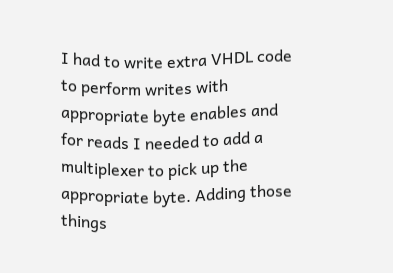I had to write extra VHDL code to perform writes with appropriate byte enables and for reads I needed to add a multiplexer to pick up the appropriate byte. Adding those things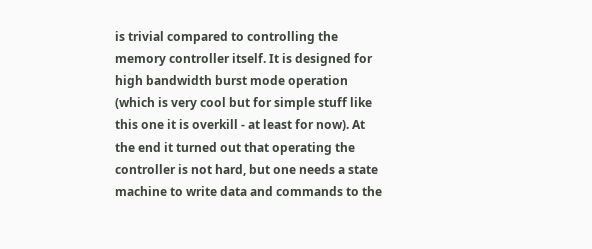is trivial compared to controlling the memory controller itself. It is designed for high bandwidth burst mode operation (which is very cool but for simple stuff like this one it is overkill - at least for now). At the end it turned out that operating the controller is not hard, but one needs a state machine to write data and commands to the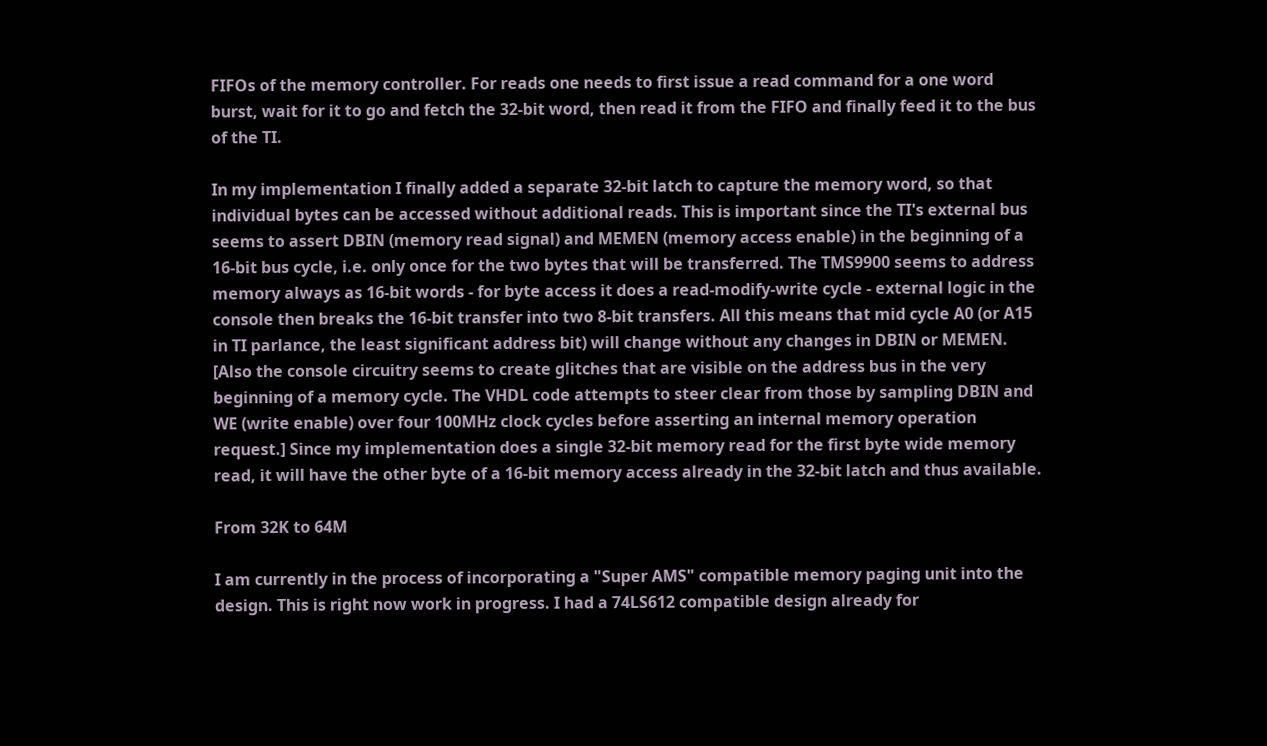FIFOs of the memory controller. For reads one needs to first issue a read command for a one word burst, wait for it to go and fetch the 32-bit word, then read it from the FIFO and finally feed it to the bus of the TI.

In my implementation I finally added a separate 32-bit latch to capture the memory word, so that individual bytes can be accessed without additional reads. This is important since the TI's external bus seems to assert DBIN (memory read signal) and MEMEN (memory access enable) in the beginning of a 16-bit bus cycle, i.e. only once for the two bytes that will be transferred. The TMS9900 seems to address memory always as 16-bit words - for byte access it does a read-modify-write cycle - external logic in the console then breaks the 16-bit transfer into two 8-bit transfers. All this means that mid cycle A0 (or A15 in TI parlance, the least significant address bit) will change without any changes in DBIN or MEMEN. [Also the console circuitry seems to create glitches that are visible on the address bus in the very beginning of a memory cycle. The VHDL code attempts to steer clear from those by sampling DBIN and WE (write enable) over four 100MHz clock cycles before asserting an internal memory operation request.] Since my implementation does a single 32-bit memory read for the first byte wide memory read, it will have the other byte of a 16-bit memory access already in the 32-bit latch and thus available.

From 32K to 64M

I am currently in the process of incorporating a "Super AMS" compatible memory paging unit into the design. This is right now work in progress. I had a 74LS612 compatible design already for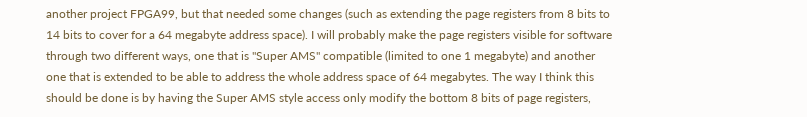another project FPGA99, but that needed some changes (such as extending the page registers from 8 bits to 14 bits to cover for a 64 megabyte address space). I will probably make the page registers visible for software through two different ways, one that is "Super AMS" compatible (limited to one 1 megabyte) and another one that is extended to be able to address the whole address space of 64 megabytes. The way I think this should be done is by having the Super AMS style access only modify the bottom 8 bits of page registers,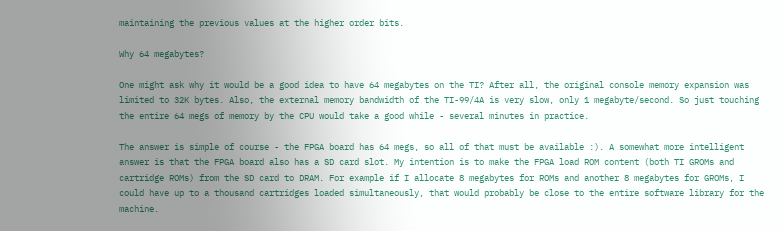maintaining the previous values at the higher order bits.

Why 64 megabytes?

One might ask why it would be a good idea to have 64 megabytes on the TI? After all, the original console memory expansion was limited to 32K bytes. Also, the external memory bandwidth of the TI-99/4A is very slow, only 1 megabyte/second. So just touching the entire 64 megs of memory by the CPU would take a good while - several minutes in practice.

The answer is simple of course - the FPGA board has 64 megs, so all of that must be available :). A somewhat more intelligent answer is that the FPGA board also has a SD card slot. My intention is to make the FPGA load ROM content (both TI GROMs and cartridge ROMs) from the SD card to DRAM. For example if I allocate 8 megabytes for ROMs and another 8 megabytes for GROMs, I could have up to a thousand cartridges loaded simultaneously, that would probably be close to the entire software library for the machine.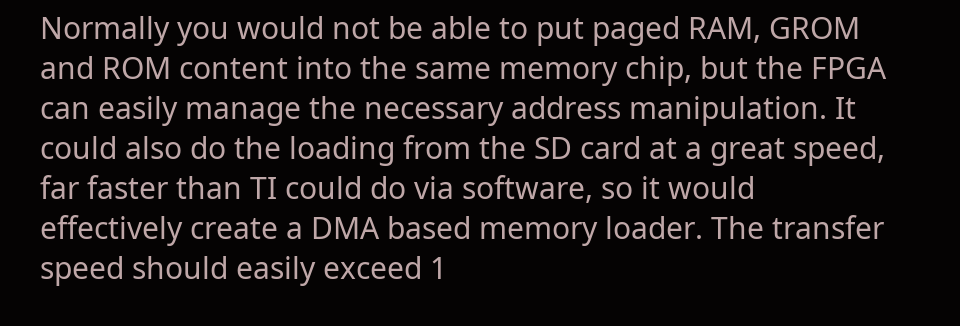Normally you would not be able to put paged RAM, GROM and ROM content into the same memory chip, but the FPGA can easily manage the necessary address manipulation. It could also do the loading from the SD card at a great speed, far faster than TI could do via software, so it would effectively create a DMA based memory loader. The transfer speed should easily exceed 1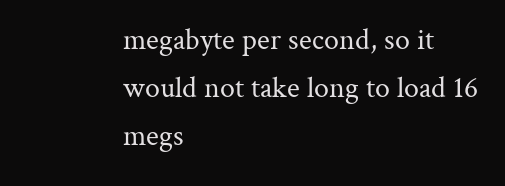megabyte per second, so it would not take long to load 16 megs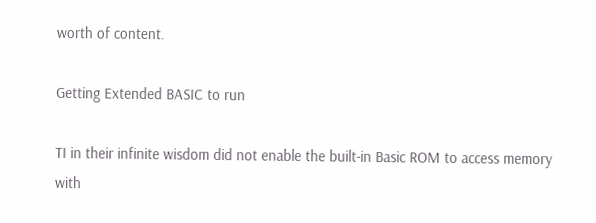worth of content.

Getting Extended BASIC to run

TI in their infinite wisdom did not enable the built-in Basic ROM to access memory with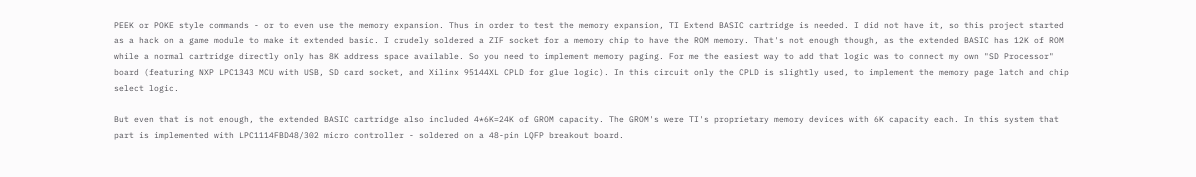PEEK or POKE style commands - or to even use the memory expansion. Thus in order to test the memory expansion, TI Extend BASIC cartridge is needed. I did not have it, so this project started as a hack on a game module to make it extended basic. I crudely soldered a ZIF socket for a memory chip to have the ROM memory. That's not enough though, as the extended BASIC has 12K of ROM while a normal cartridge directly only has 8K address space available. So you need to implement memory paging. For me the easiest way to add that logic was to connect my own "SD Processor" board (featuring NXP LPC1343 MCU with USB, SD card socket, and Xilinx 95144XL CPLD for glue logic). In this circuit only the CPLD is slightly used, to implement the memory page latch and chip select logic.

But even that is not enough, the extended BASIC cartridge also included 4*6K=24K of GROM capacity. The GROM's were TI's proprietary memory devices with 6K capacity each. In this system that part is implemented with LPC1114FBD48/302 micro controller - soldered on a 48-pin LQFP breakout board.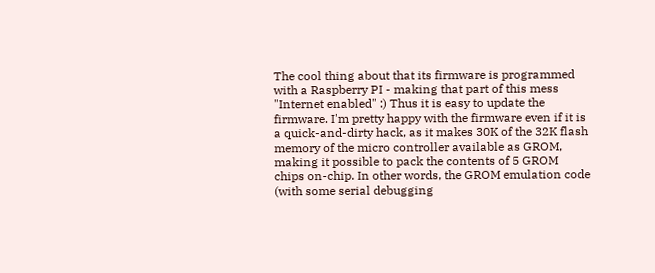The cool thing about that its firmware is programmed with a Raspberry PI - making that part of this mess "Internet enabled" :) Thus it is easy to update the firmware. I'm pretty happy with the firmware even if it is a quick-and-dirty hack, as it makes 30K of the 32K flash memory of the micro controller available as GROM, making it possible to pack the contents of 5 GROM chips on-chip. In other words, the GROM emulation code (with some serial debugging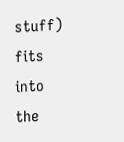stuff) fits into the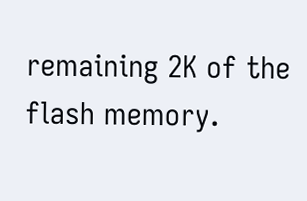remaining 2K of the flash memory.